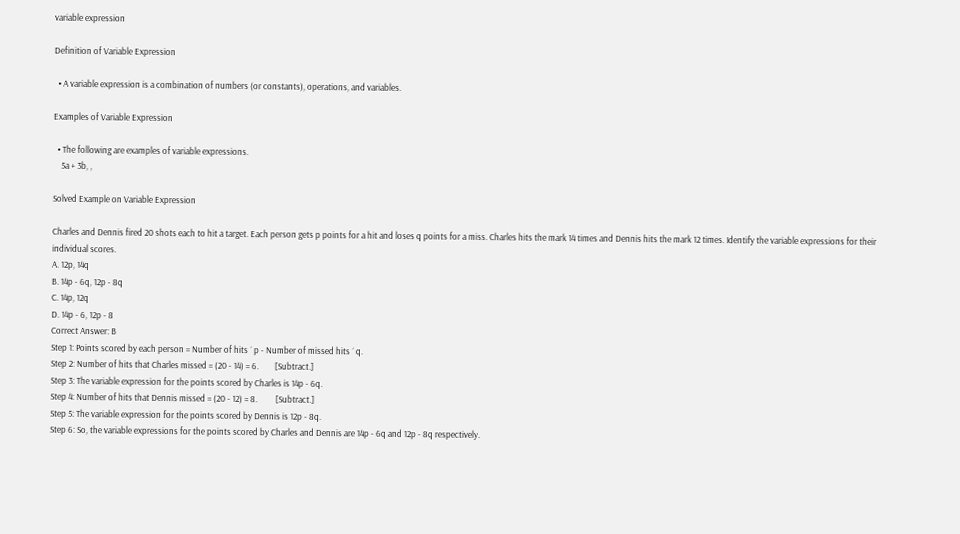variable expression

Definition of Variable Expression

  • A variable expression is a combination of numbers (or constants), operations, and variables.

Examples of Variable Expression

  • The following are examples of variable expressions.
    5a + 3b, ,

Solved Example on Variable Expression

Charles and Dennis fired 20 shots each to hit a target. Each person gets p points for a hit and loses q points for a miss. Charles hits the mark 14 times and Dennis hits the mark 12 times. Identify the variable expressions for their individual scores.
A. 12p, 14q
B. 14p - 6q, 12p - 8q
C. 14p, 12q
D. 14p - 6, 12p - 8
Correct Answer: B
Step 1: Points scored by each person = Number of hits ´ p - Number of missed hits ´ q.
Step 2: Number of hits that Charles missed = (20 - 14) = 6.        [Subtract.]
Step 3: The variable expression for the points scored by Charles is 14p - 6q.
Step 4: Number of hits that Dennis missed = (20 - 12) = 8.         [Subtract.]
Step 5: The variable expression for the points scored by Dennis is 12p - 8q.
Step 6: So, the variable expressions for the points scored by Charles and Dennis are 14p - 6q and 12p - 8q respectively.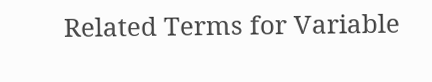Related Terms for Variable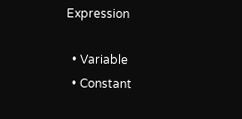Expression

  • Variable
  • Constant